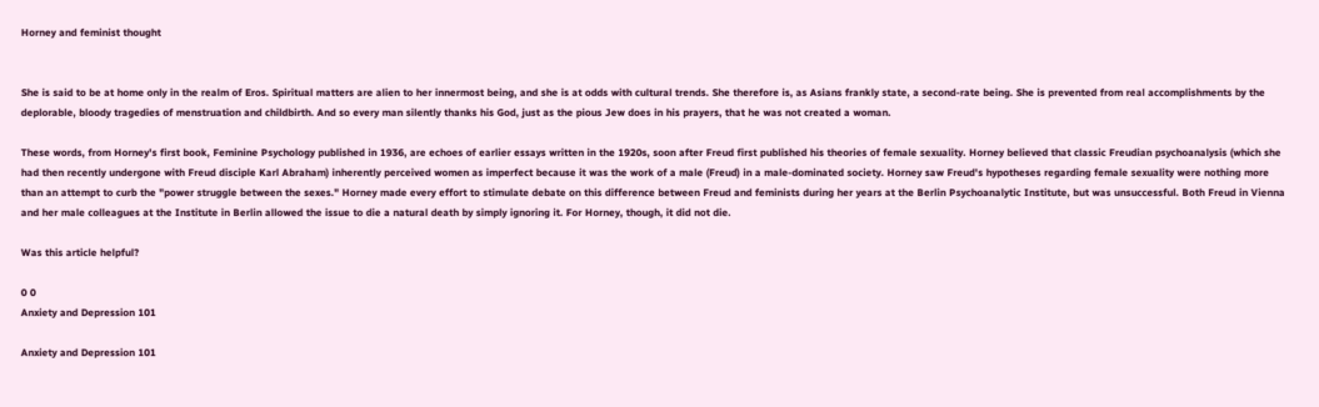Horney and feminist thought


She is said to be at home only in the realm of Eros. Spiritual matters are alien to her innermost being, and she is at odds with cultural trends. She therefore is, as Asians frankly state, a second-rate being. She is prevented from real accomplishments by the deplorable, bloody tragedies of menstruation and childbirth. And so every man silently thanks his God, just as the pious Jew does in his prayers, that he was not created a woman.

These words, from Horney's first book, Feminine Psychology published in 1936, are echoes of earlier essays written in the 1920s, soon after Freud first published his theories of female sexuality. Horney believed that classic Freudian psychoanalysis (which she had then recently undergone with Freud disciple Karl Abraham) inherently perceived women as imperfect because it was the work of a male (Freud) in a male-dominated society. Horney saw Freud's hypotheses regarding female sexuality were nothing more than an attempt to curb the "power struggle between the sexes." Horney made every effort to stimulate debate on this difference between Freud and feminists during her years at the Berlin Psychoanalytic Institute, but was unsuccessful. Both Freud in Vienna and her male colleagues at the Institute in Berlin allowed the issue to die a natural death by simply ignoring it. For Horney, though, it did not die.

Was this article helpful?

0 0
Anxiety and Depression 101

Anxiety and Depression 101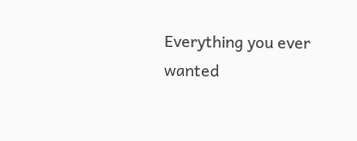Everything you ever wanted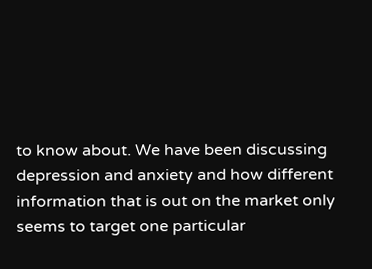to know about. We have been discussing depression and anxiety and how different information that is out on the market only seems to target one particular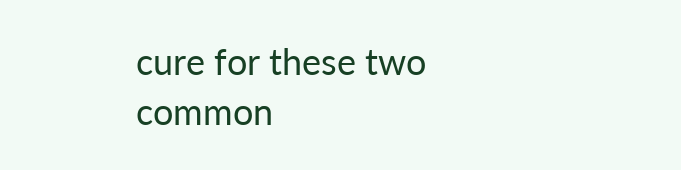cure for these two common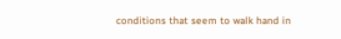conditions that seem to walk hand in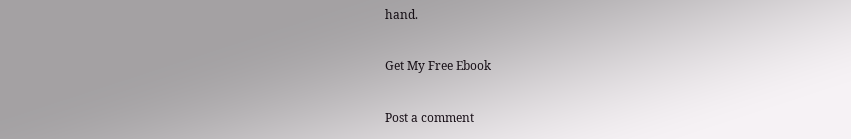hand.

Get My Free Ebook

Post a comment